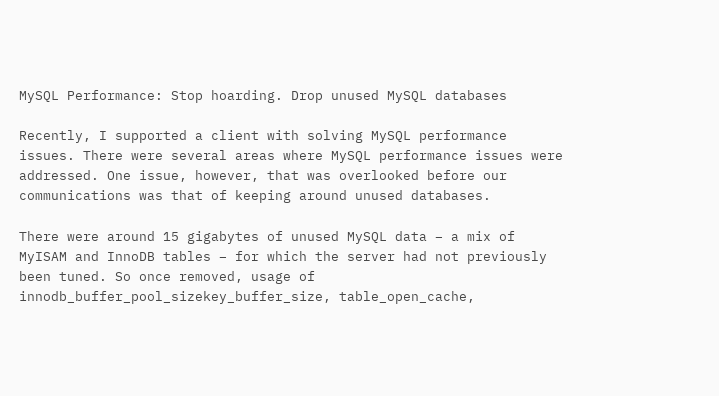MySQL Performance: Stop hoarding. Drop unused MySQL databases

Recently, I supported a client with solving MySQL performance issues. There were several areas where MySQL performance issues were addressed. One issue, however, that was overlooked before our communications was that of keeping around unused databases.

There were around 15 gigabytes of unused MySQL data – a mix of MyISAM and InnoDB tables – for which the server had not previously been tuned. So once removed, usage of innodb_buffer_pool_sizekey_buffer_size, table_open_cache,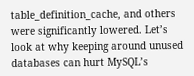table_definition_cache, and others were significantly lowered. Let’s look at why keeping around unused databases can hurt MySQL’s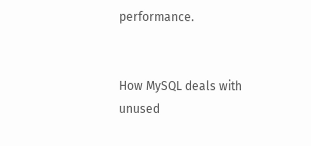performance.


How MySQL deals with unused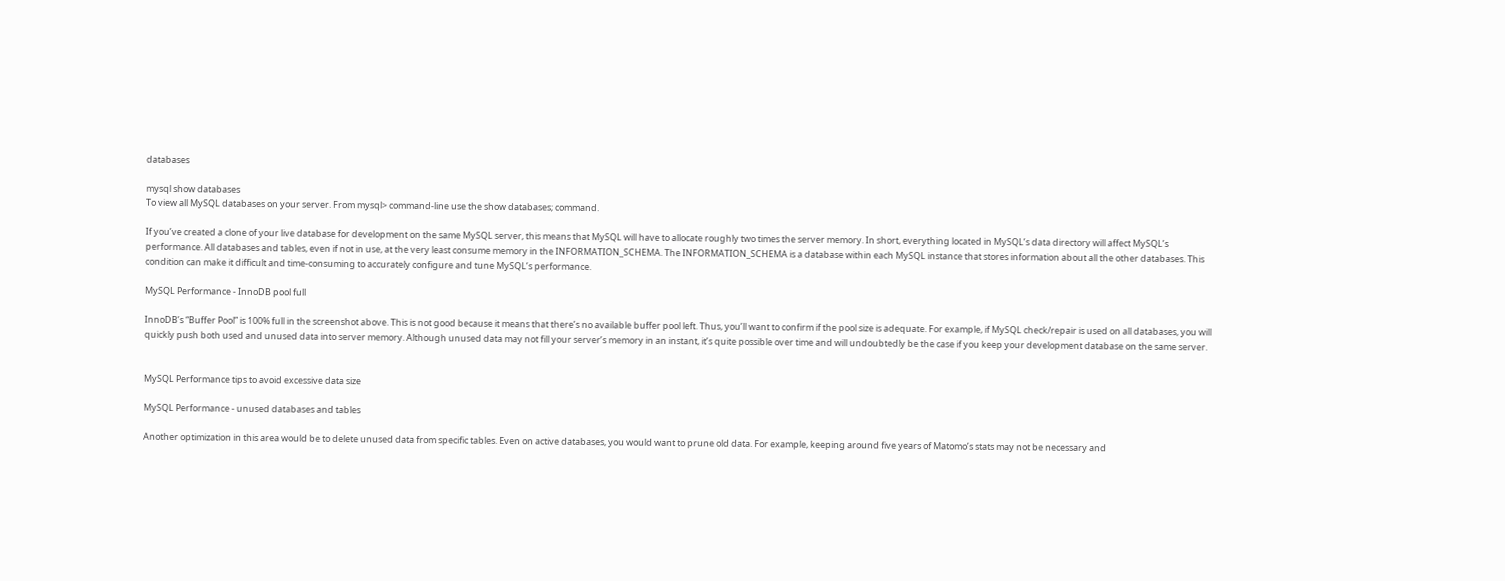databases

mysql show databases
To view all MySQL databases on your server. From mysql> command-line use the show databases; command.

If you’ve created a clone of your live database for development on the same MySQL server, this means that MySQL will have to allocate roughly two times the server memory. In short, everything located in MySQL’s data directory will affect MySQL’s performance. All databases and tables, even if not in use, at the very least consume memory in the INFORMATION_SCHEMA. The INFORMATION_SCHEMA is a database within each MySQL instance that stores information about all the other databases. This condition can make it difficult and time-consuming to accurately configure and tune MySQL’s performance.

MySQL Performance - InnoDB pool full

InnoDB’s “Buffer Pool” is 100% full in the screenshot above. This is not good because it means that there’s no available buffer pool left. Thus, you’ll want to confirm if the pool size is adequate. For example, if MySQL check/repair is used on all databases, you will quickly push both used and unused data into server memory. Although unused data may not fill your server’s memory in an instant, it’s quite possible over time and will undoubtedly be the case if you keep your development database on the same server.


MySQL Performance tips to avoid excessive data size

MySQL Performance - unused databases and tables

Another optimization in this area would be to delete unused data from specific tables. Even on active databases, you would want to prune old data. For example, keeping around five years of Matomo’s stats may not be necessary and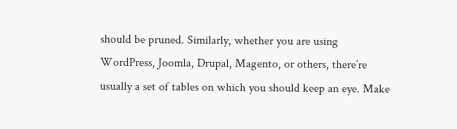should be pruned. Similarly, whether you are using WordPress, Joomla, Drupal, Magento, or others, there’re usually a set of tables on which you should keep an eye. Make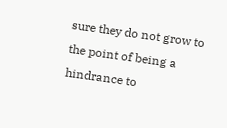sure they do not grow to the point of being a hindrance to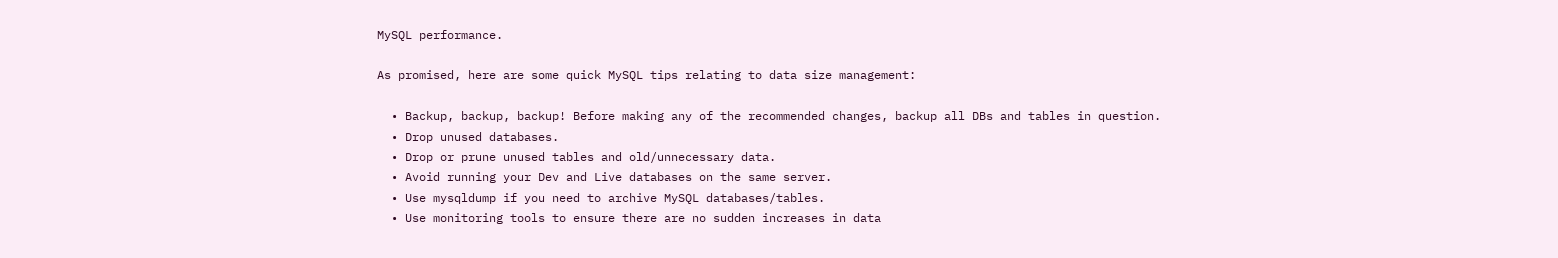MySQL performance.

As promised, here are some quick MySQL tips relating to data size management:

  • Backup, backup, backup! Before making any of the recommended changes, backup all DBs and tables in question.
  • Drop unused databases.
  • Drop or prune unused tables and old/unnecessary data.
  • Avoid running your Dev and Live databases on the same server.
  • Use mysqldump if you need to archive MySQL databases/tables.
  • Use monitoring tools to ensure there are no sudden increases in data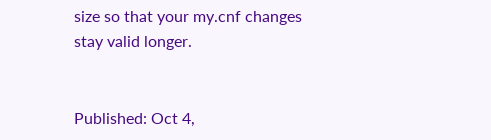size so that your my.cnf changes stay valid longer.


Published: Oct 4,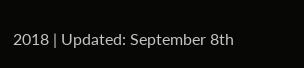2018 | Updated: September 8th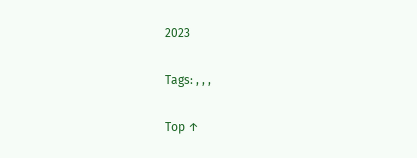2023

Tags: , , ,

Top ↑